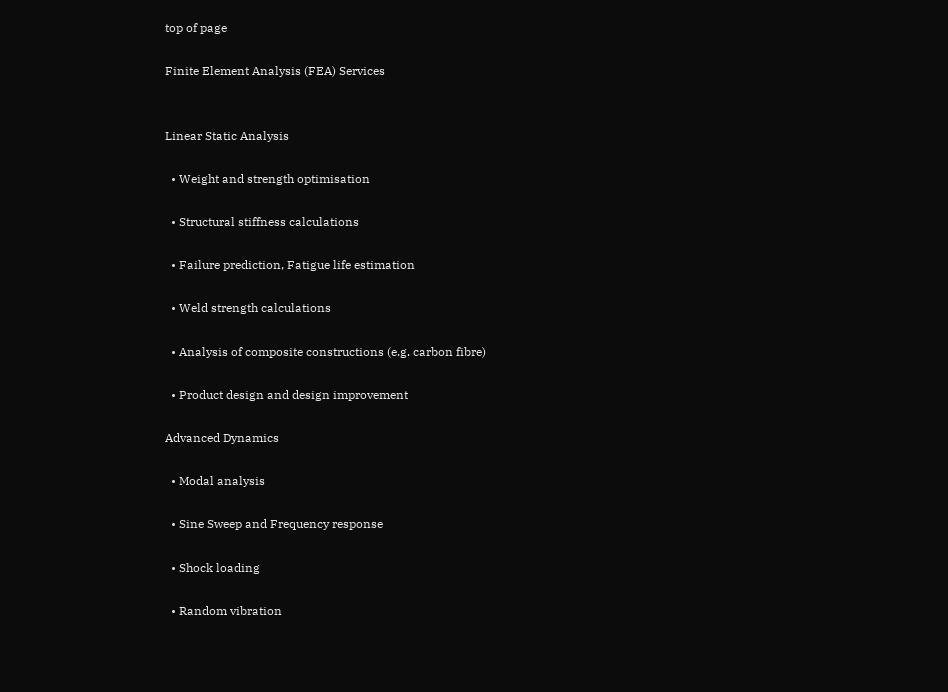top of page

Finite Element Analysis (FEA) Services


Linear Static Analysis

  • Weight and strength optimisation

  • Structural stiffness calculations

  • Failure prediction, Fatigue life estimation

  • Weld strength calculations

  • Analysis of composite constructions (e.g. carbon fibre)

  • Product design and design improvement

Advanced Dynamics

  • Modal analysis

  • Sine Sweep and Frequency response

  • Shock loading

  • Random vibration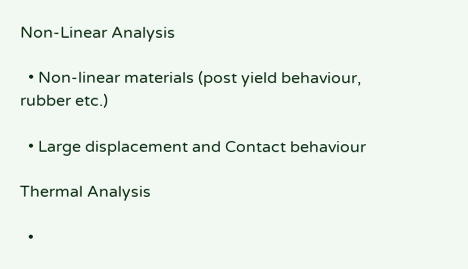Non-Linear Analysis

  • Non-linear materials (post yield behaviour, rubber etc.)

  • Large displacement and Contact behaviour

Thermal Analysis

  •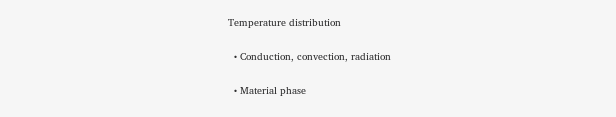Temperature distribution

  • Conduction, convection, radiation

  • Material phase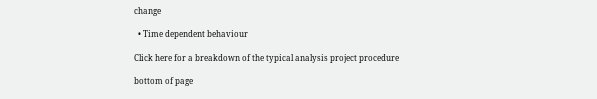change

  • Time dependent behaviour

Click here for a breakdown of the typical analysis project procedure

bottom of page